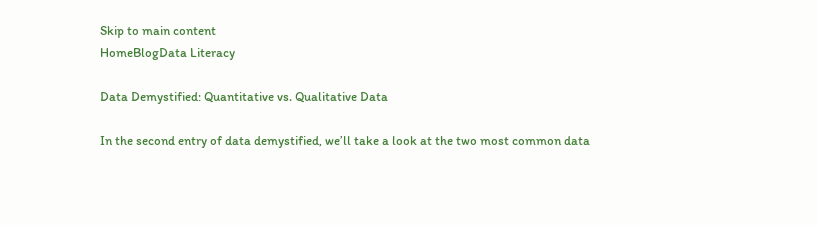Skip to main content
HomeBlogData Literacy

Data Demystified: Quantitative vs. Qualitative Data

In the second entry of data demystified, we’ll take a look at the two most common data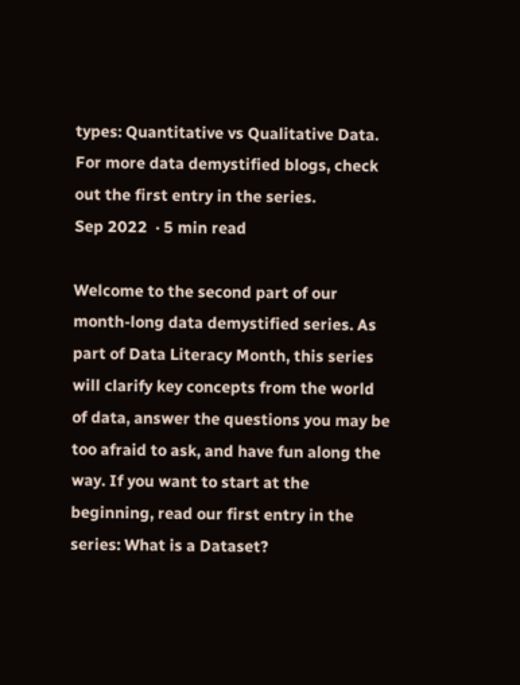types: Quantitative vs Qualitative Data. For more data demystified blogs, check out the first entry in the series.
Sep 2022  · 5 min read

Welcome to the second part of our month-long data demystified series. As part of Data Literacy Month, this series will clarify key concepts from the world of data, answer the questions you may be too afraid to ask, and have fun along the way. If you want to start at the beginning, read our first entry in the series: What is a Dataset?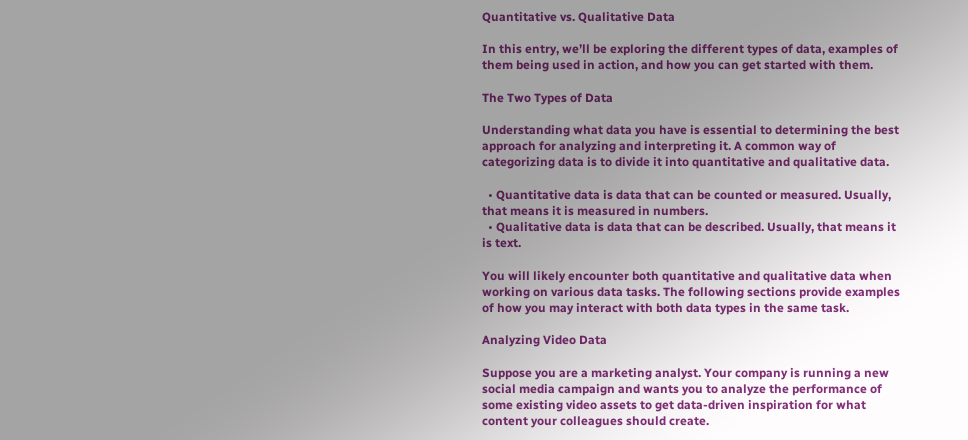Quantitative vs. Qualitative Data

In this entry, we’ll be exploring the different types of data, examples of them being used in action, and how you can get started with them.

The Two Types of Data

Understanding what data you have is essential to determining the best approach for analyzing and interpreting it. A common way of categorizing data is to divide it into quantitative and qualitative data.

  • Quantitative data is data that can be counted or measured. Usually, that means it is measured in numbers.
  • Qualitative data is data that can be described. Usually, that means it is text.

You will likely encounter both quantitative and qualitative data when working on various data tasks. The following sections provide examples of how you may interact with both data types in the same task.

Analyzing Video Data

Suppose you are a marketing analyst. Your company is running a new social media campaign and wants you to analyze the performance of some existing video assets to get data-driven inspiration for what content your colleagues should create.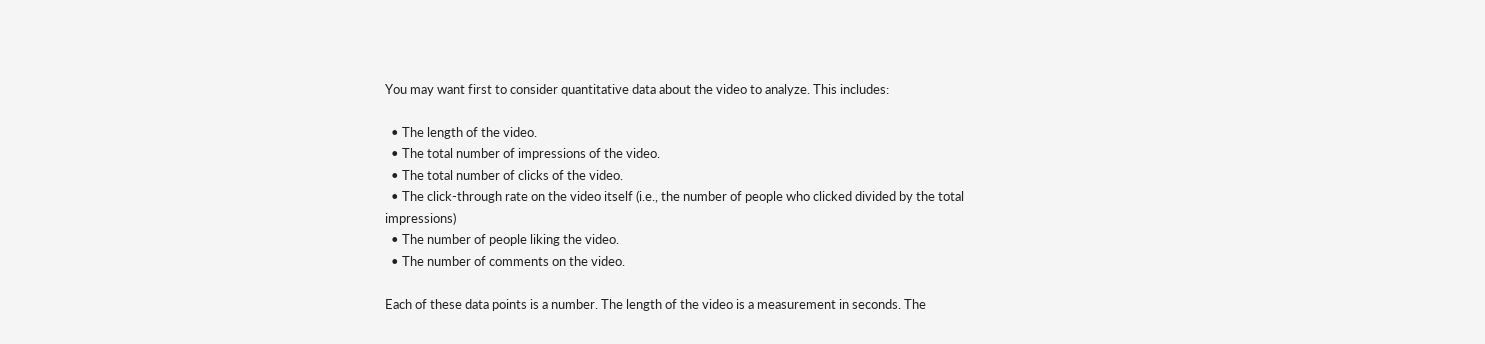You may want first to consider quantitative data about the video to analyze. This includes:

  • The length of the video.
  • The total number of impressions of the video.
  • The total number of clicks of the video.
  • The click-through rate on the video itself (i.e., the number of people who clicked divided by the total impressions)
  • The number of people liking the video.
  • The number of comments on the video.

Each of these data points is a number. The length of the video is a measurement in seconds. The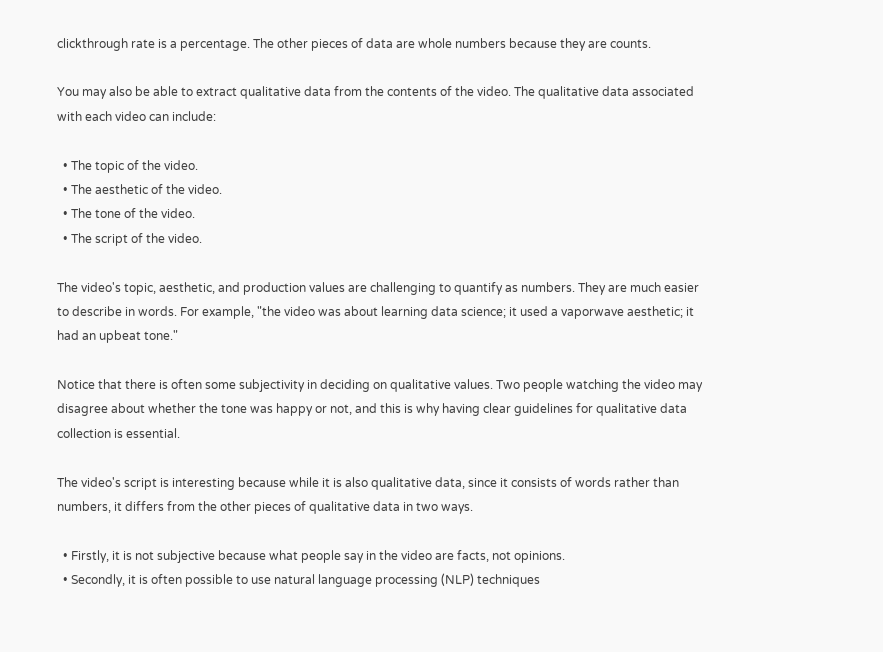clickthrough rate is a percentage. The other pieces of data are whole numbers because they are counts.

You may also be able to extract qualitative data from the contents of the video. The qualitative data associated with each video can include:

  • The topic of the video.
  • The aesthetic of the video.
  • The tone of the video.
  • The script of the video.

The video's topic, aesthetic, and production values are challenging to quantify as numbers. They are much easier to describe in words. For example, "the video was about learning data science; it used a vaporwave aesthetic; it had an upbeat tone."

Notice that there is often some subjectivity in deciding on qualitative values. Two people watching the video may disagree about whether the tone was happy or not, and this is why having clear guidelines for qualitative data collection is essential.

The video's script is interesting because while it is also qualitative data, since it consists of words rather than numbers, it differs from the other pieces of qualitative data in two ways.

  • Firstly, it is not subjective because what people say in the video are facts, not opinions.
  • Secondly, it is often possible to use natural language processing (NLP) techniques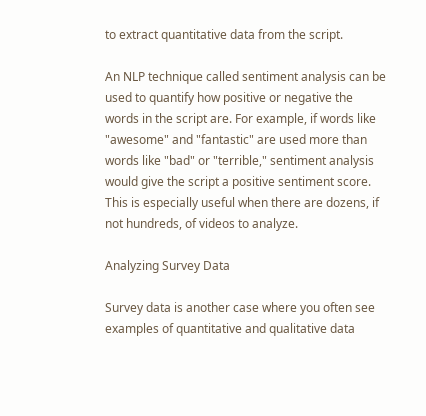to extract quantitative data from the script.

An NLP technique called sentiment analysis can be used to quantify how positive or negative the words in the script are. For example, if words like "awesome" and "fantastic" are used more than words like "bad" or "terrible," sentiment analysis would give the script a positive sentiment score. This is especially useful when there are dozens, if not hundreds, of videos to analyze.

Analyzing Survey Data

Survey data is another case where you often see examples of quantitative and qualitative data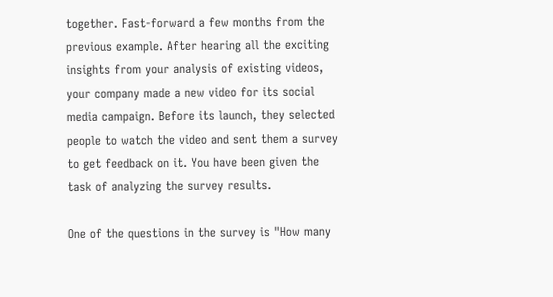together. Fast-forward a few months from the previous example. After hearing all the exciting insights from your analysis of existing videos, your company made a new video for its social media campaign. Before its launch, they selected people to watch the video and sent them a survey to get feedback on it. You have been given the task of analyzing the survey results.

One of the questions in the survey is "How many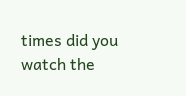times did you watch the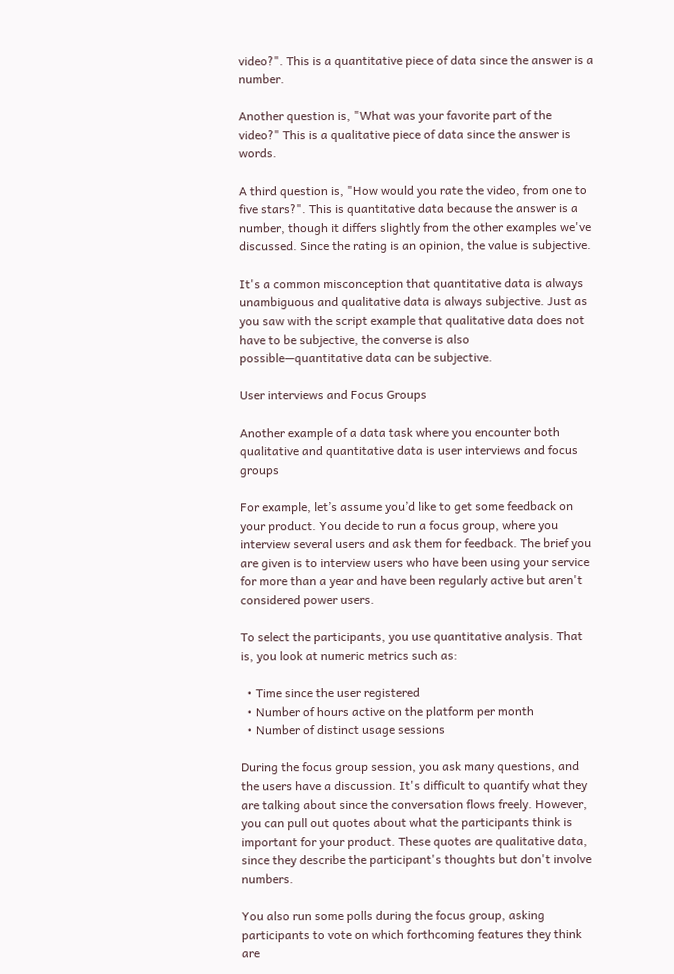video?". This is a quantitative piece of data since the answer is a number.

Another question is, "What was your favorite part of the video?" This is a qualitative piece of data since the answer is words.

A third question is, "How would you rate the video, from one to five stars?". This is quantitative data because the answer is a number, though it differs slightly from the other examples we've discussed. Since the rating is an opinion, the value is subjective.

It's a common misconception that quantitative data is always unambiguous and qualitative data is always subjective. Just as you saw with the script example that qualitative data does not have to be subjective, the converse is also possible—quantitative data can be subjective.

User interviews and Focus Groups

Another example of a data task where you encounter both qualitative and quantitative data is user interviews and focus groups

For example, let’s assume you’d like to get some feedback on your product. You decide to run a focus group, where you interview several users and ask them for feedback. The brief you are given is to interview users who have been using your service for more than a year and have been regularly active but aren't considered power users.

To select the participants, you use quantitative analysis. That is, you look at numeric metrics such as:

  • Time since the user registered
  • Number of hours active on the platform per month
  • Number of distinct usage sessions

During the focus group session, you ask many questions, and the users have a discussion. It's difficult to quantify what they are talking about since the conversation flows freely. However, you can pull out quotes about what the participants think is important for your product. These quotes are qualitative data, since they describe the participant's thoughts but don't involve numbers.

You also run some polls during the focus group, asking participants to vote on which forthcoming features they think are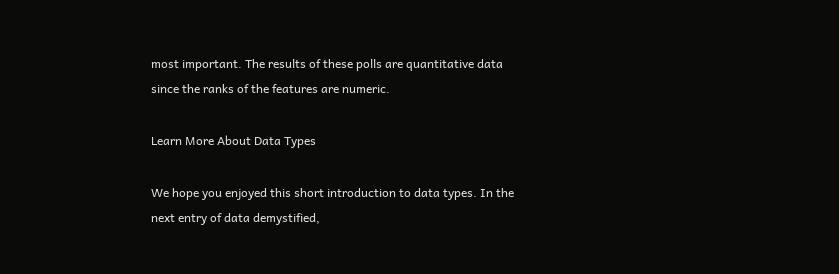most important. The results of these polls are quantitative data since the ranks of the features are numeric.

Learn More About Data Types

We hope you enjoyed this short introduction to data types. In the next entry of data demystified,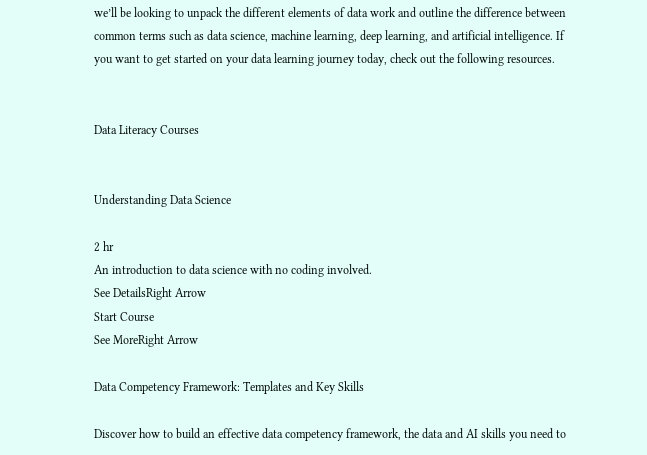we’ll be looking to unpack the different elements of data work and outline the difference between common terms such as data science, machine learning, deep learning, and artificial intelligence. If you want to get started on your data learning journey today, check out the following resources.


Data Literacy Courses


Understanding Data Science

2 hr
An introduction to data science with no coding involved.
See DetailsRight Arrow
Start Course
See MoreRight Arrow

Data Competency Framework: Templates and Key Skills

Discover how to build an effective data competency framework, the data and AI skills you need to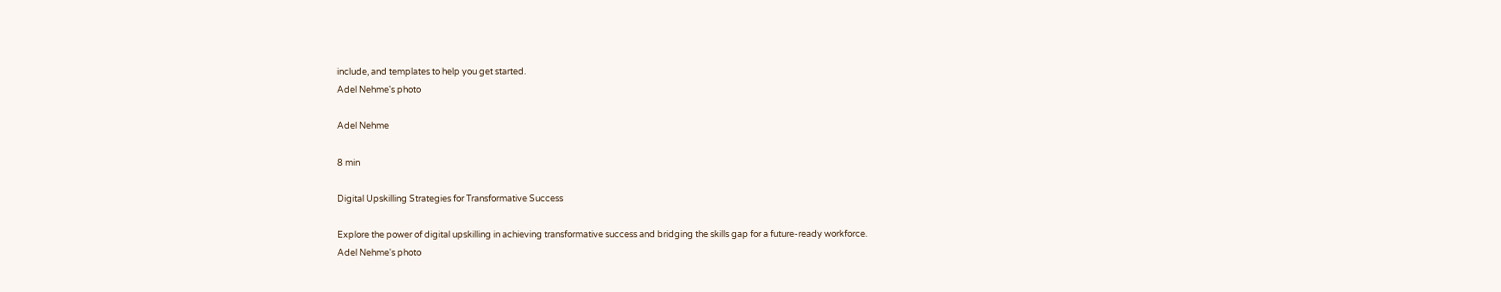include, and templates to help you get started.
Adel Nehme's photo

Adel Nehme

8 min

Digital Upskilling Strategies for Transformative Success

Explore the power of digital upskilling in achieving transformative success and bridging the skills gap for a future-ready workforce.
Adel Nehme's photo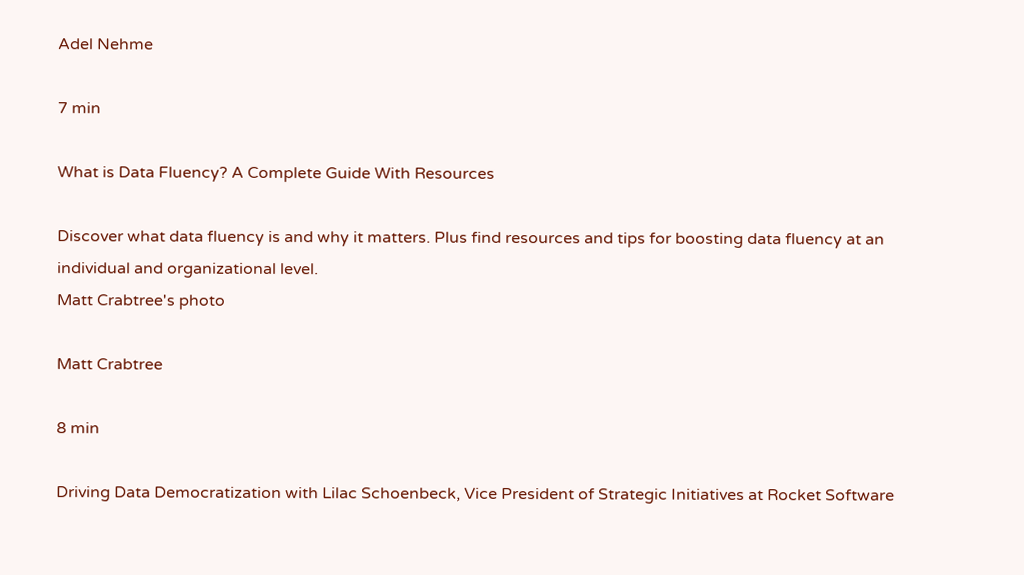Adel Nehme

7 min

What is Data Fluency? A Complete Guide With Resources

Discover what data fluency is and why it matters. Plus find resources and tips for boosting data fluency at an individual and organizational level.
Matt Crabtree's photo

Matt Crabtree

8 min

Driving Data Democratization with Lilac Schoenbeck, Vice President of Strategic Initiatives at Rocket Software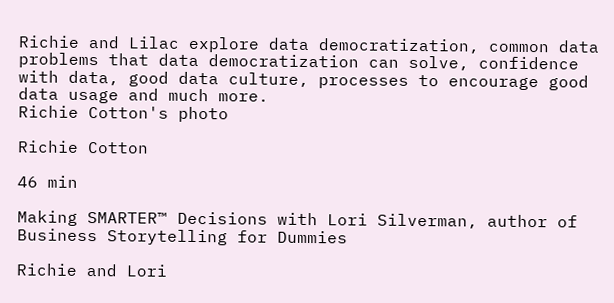Richie and Lilac explore data democratization, common data problems that data democratization can solve, confidence with data, good data culture, processes to encourage good data usage and much more.
Richie Cotton's photo

Richie Cotton

46 min

Making SMARTER™ Decisions with Lori Silverman, author of Business Storytelling for Dummies

Richie and Lori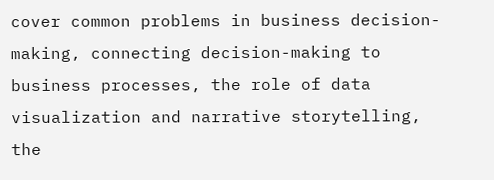cover common problems in business decision-making, connecting decision-making to business processes, the role of data visualization and narrative storytelling, the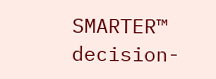SMARTER™ decision-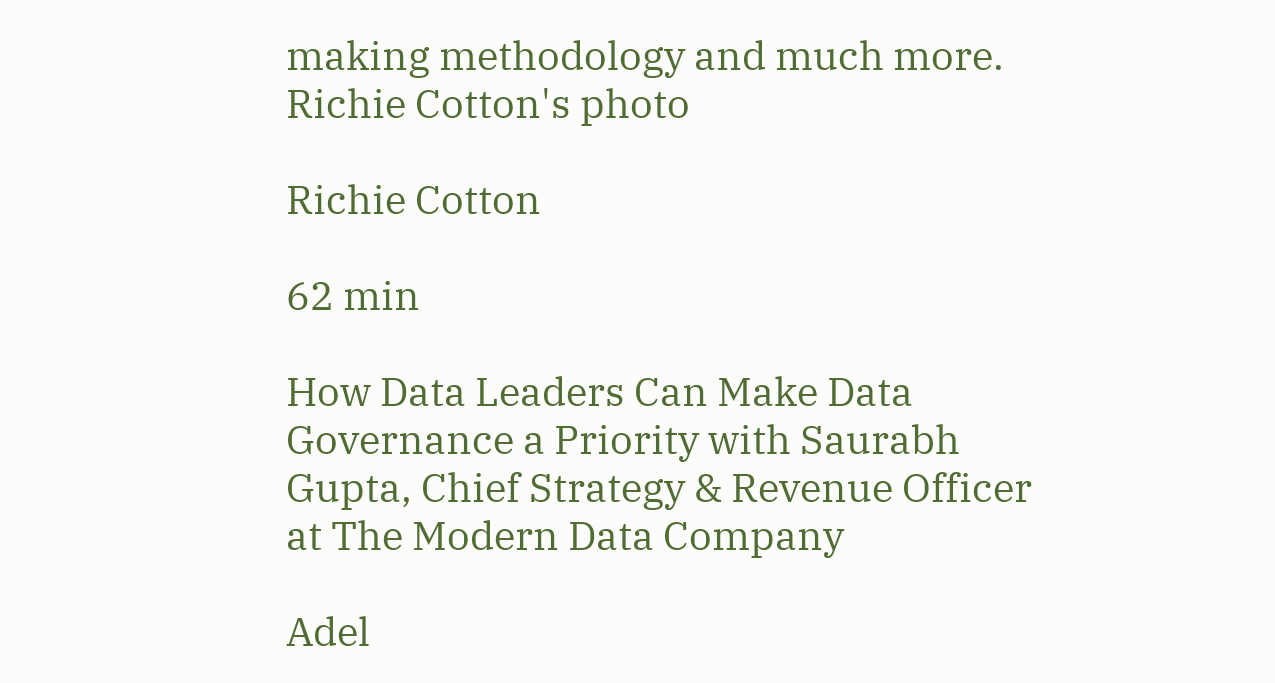making methodology and much more.
Richie Cotton's photo

Richie Cotton

62 min

How Data Leaders Can Make Data Governance a Priority with Saurabh Gupta, Chief Strategy & Revenue Officer at The Modern Data Company

Adel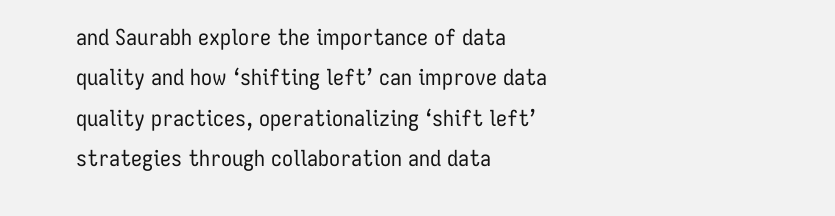and Saurabh explore the importance of data quality and how ‘shifting left’ can improve data quality practices, operationalizing ‘shift left’ strategies through collaboration and data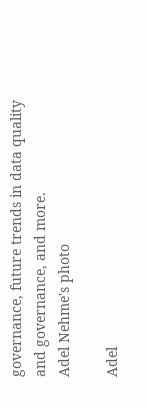governance, future trends in data quality and governance, and more.
Adel Nehme's photo

Adel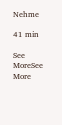Nehme

41 min

See MoreSee More